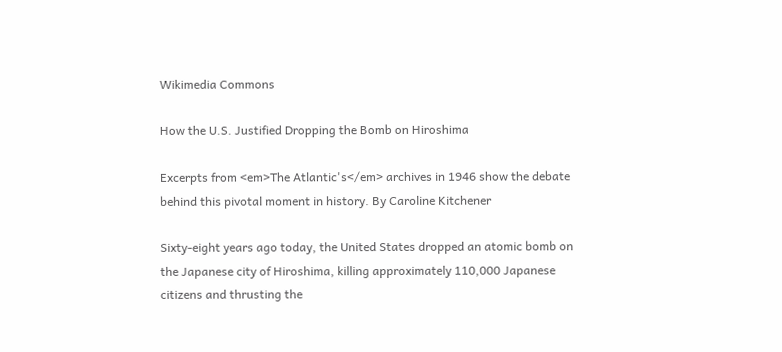Wikimedia Commons

How the U.S. Justified Dropping the Bomb on Hiroshima

Excerpts from <em>The Atlantic's</em> archives in 1946 show the debate behind this pivotal moment in history. By Caroline Kitchener

Sixty-eight years ago today, the United States dropped an atomic bomb on the Japanese city of Hiroshima, killing approximately 110,000 Japanese citizens and thrusting the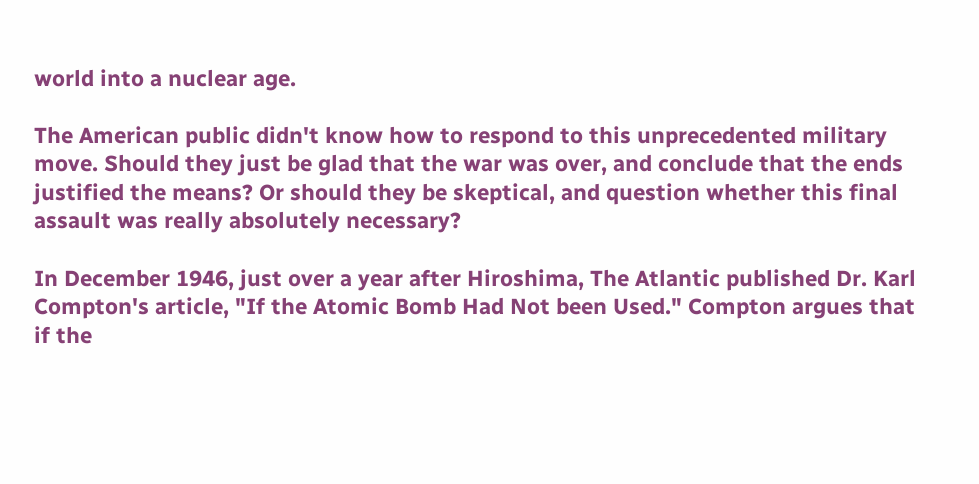world into a nuclear age.

The American public didn't know how to respond to this unprecedented military move. Should they just be glad that the war was over, and conclude that the ends justified the means? Or should they be skeptical, and question whether this final assault was really absolutely necessary?

In December 1946, just over a year after Hiroshima, The Atlantic published Dr. Karl Compton's article, "If the Atomic Bomb Had Not been Used." Compton argues that if the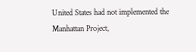United States had not implemented the Manhattan Project,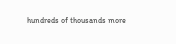hundreds of thousands more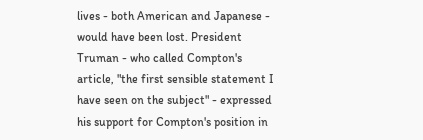lives - both American and Japanese - would have been lost. President Truman - who called Compton's article, "the first sensible statement I have seen on the subject" - expressed his support for Compton's position in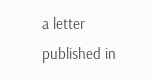a letter published in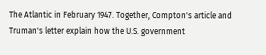The Atlantic in February 1947. Together, Compton's article and Truman's letter explain how the U.S. government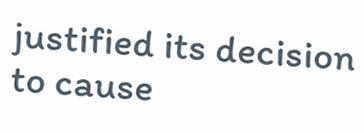justified its decision to cause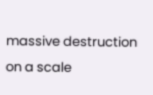massive destruction on a scale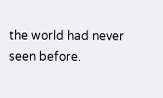the world had never seen before.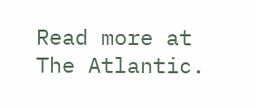Read more at The Atlantic.